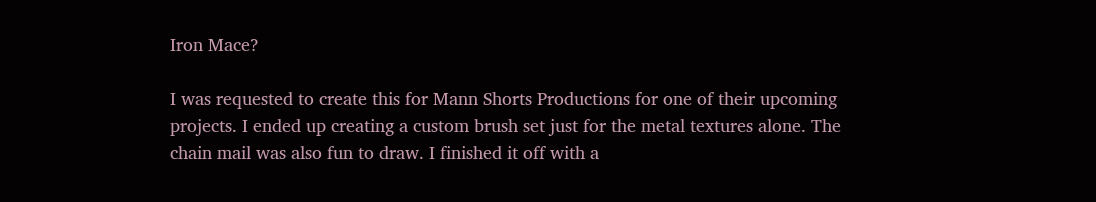Iron Mace?

I was requested to create this for Mann Shorts Productions for one of their upcoming projects. I ended up creating a custom brush set just for the metal textures alone. The chain mail was also fun to draw. I finished it off with a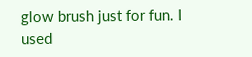glow brush just for fun. I used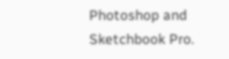Photoshop and Sketchbook Pro.